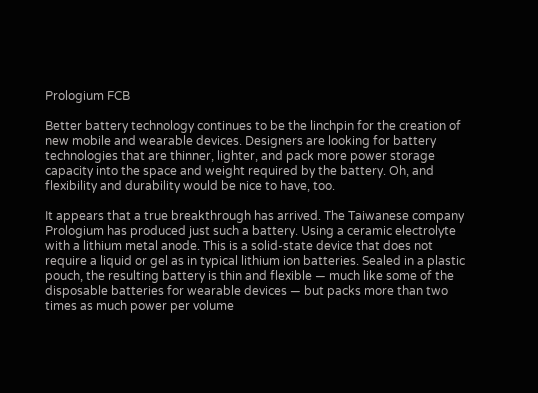Prologium FCB

Better battery technology continues to be the linchpin for the creation of new mobile and wearable devices. Designers are looking for battery technologies that are thinner, lighter, and pack more power storage capacity into the space and weight required by the battery. Oh, and flexibility and durability would be nice to have, too.

It appears that a true breakthrough has arrived. The Taiwanese company Prologium has produced just such a battery. Using a ceramic electrolyte with a lithium metal anode. This is a solid-state device that does not require a liquid or gel as in typical lithium ion batteries. Sealed in a plastic pouch, the resulting battery is thin and flexible — much like some of the disposable batteries for wearable devices — but packs more than two times as much power per volume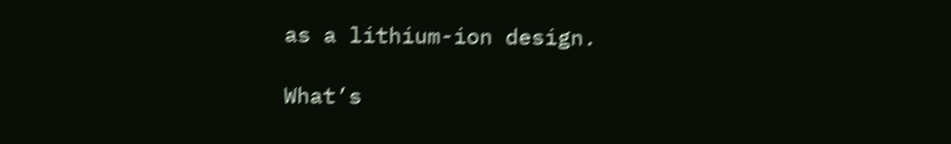as a lithium-ion design.

What’s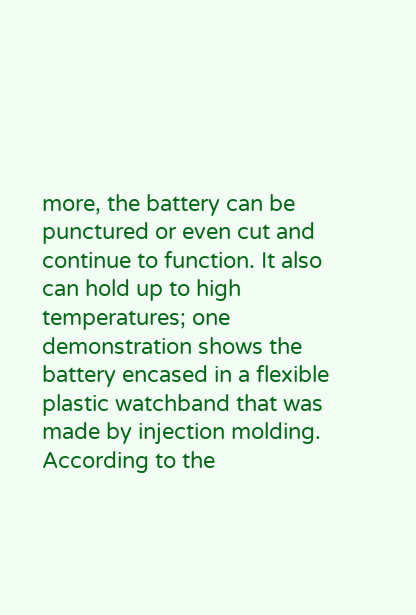more, the battery can be punctured or even cut and continue to function. It also can hold up to high temperatures; one demonstration shows the battery encased in a flexible plastic watchband that was made by injection molding. According to the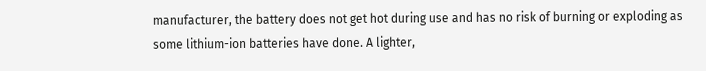manufacturer, the battery does not get hot during use and has no risk of burning or exploding as some lithium-ion batteries have done. A lighter,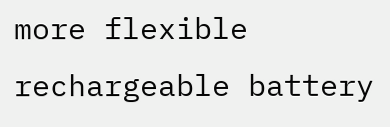more flexible rechargeable battery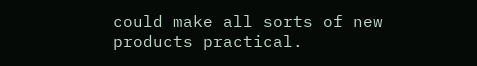could make all sorts of new products practical.